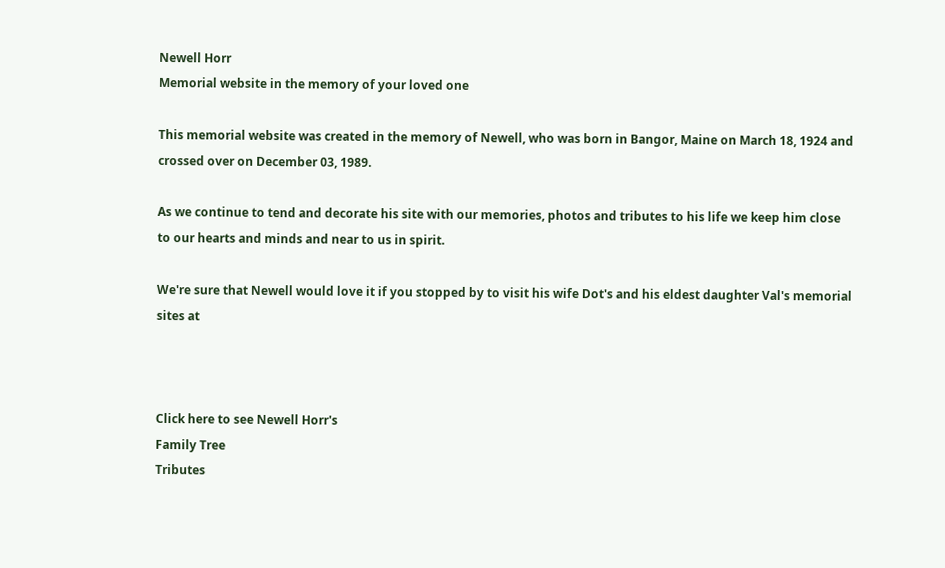Newell Horr
Memorial website in the memory of your loved one

This memorial website was created in the memory of Newell, who was born in Bangor, Maine on March 18, 1924 and crossed over on December 03, 1989.

As we continue to tend and decorate his site with our memories, photos and tributes to his life we keep him close to our hearts and minds and near to us in spirit.

We're sure that Newell would love it if you stopped by to visit his wife Dot's and his eldest daughter Val's memorial sites at



Click here to see Newell Horr's
Family Tree
Tributes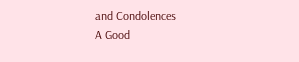and Condolences
A Good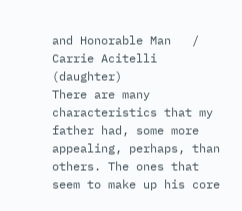and Honorable Man   / Carrie Acitelli (daughter)
There are many characteristics that my father had, some more appealing, perhaps, than others. The ones that seem to make up his core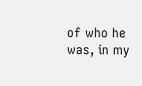of who he was, in my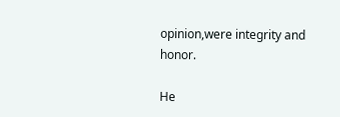opinion,were integrity and honor.

He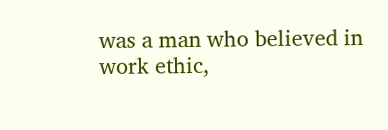was a man who believed in work ethic,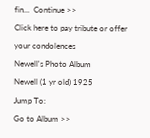fin...  Continue >>
Click here to pay tribute or offer your condolences
Newell's Photo Album
Newell (1 yr old) 1925
Jump To:
Go to Album >>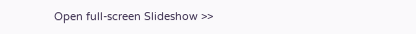Open full-screen Slideshow >>